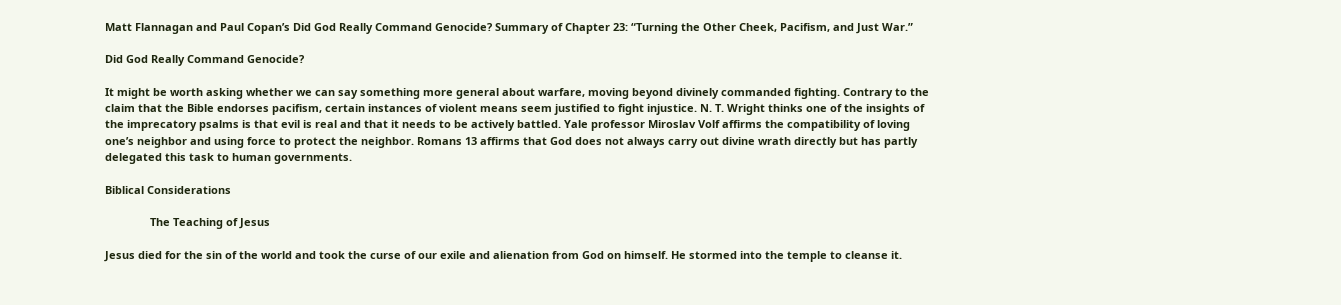Matt Flannagan and Paul Copan’s Did God Really Command Genocide? Summary of Chapter 23: “Turning the Other Cheek, Pacifism, and Just War.”

Did God Really Command Genocide?

It might be worth asking whether we can say something more general about warfare, moving beyond divinely commanded fighting. Contrary to the claim that the Bible endorses pacifism, certain instances of violent means seem justified to fight injustice. N. T. Wright thinks one of the insights of the imprecatory psalms is that evil is real and that it needs to be actively battled. Yale professor Miroslav Volf affirms the compatibility of loving one’s neighbor and using force to protect the neighbor. Romans 13 affirms that God does not always carry out divine wrath directly but has partly delegated this task to human governments.

Biblical Considerations

               The Teaching of Jesus

Jesus died for the sin of the world and took the curse of our exile and alienation from God on himself. He stormed into the temple to cleanse it.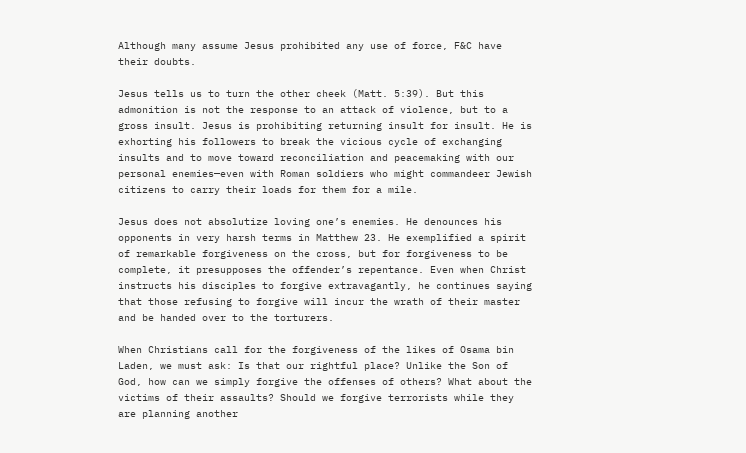Although many assume Jesus prohibited any use of force, F&C have their doubts.

Jesus tells us to turn the other cheek (Matt. 5:39). But this admonition is not the response to an attack of violence, but to a gross insult. Jesus is prohibiting returning insult for insult. He is exhorting his followers to break the vicious cycle of exchanging insults and to move toward reconciliation and peacemaking with our personal enemies—even with Roman soldiers who might commandeer Jewish citizens to carry their loads for them for a mile.

Jesus does not absolutize loving one’s enemies. He denounces his opponents in very harsh terms in Matthew 23. He exemplified a spirit of remarkable forgiveness on the cross, but for forgiveness to be complete, it presupposes the offender’s repentance. Even when Christ instructs his disciples to forgive extravagantly, he continues saying that those refusing to forgive will incur the wrath of their master and be handed over to the torturers.

When Christians call for the forgiveness of the likes of Osama bin Laden, we must ask: Is that our rightful place? Unlike the Son of God, how can we simply forgive the offenses of others? What about the victims of their assaults? Should we forgive terrorists while they are planning another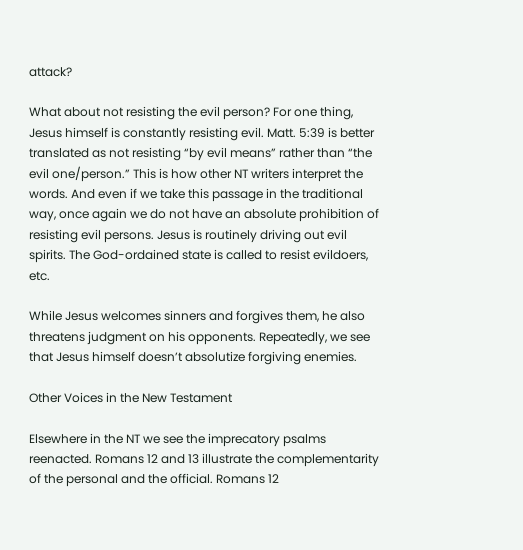attack?

What about not resisting the evil person? For one thing, Jesus himself is constantly resisting evil. Matt. 5:39 is better translated as not resisting “by evil means” rather than “the evil one/person.” This is how other NT writers interpret the words. And even if we take this passage in the traditional way, once again we do not have an absolute prohibition of resisting evil persons. Jesus is routinely driving out evil spirits. The God-ordained state is called to resist evildoers, etc.

While Jesus welcomes sinners and forgives them, he also threatens judgment on his opponents. Repeatedly, we see that Jesus himself doesn’t absolutize forgiving enemies.

Other Voices in the New Testament

Elsewhere in the NT we see the imprecatory psalms reenacted. Romans 12 and 13 illustrate the complementarity of the personal and the official. Romans 12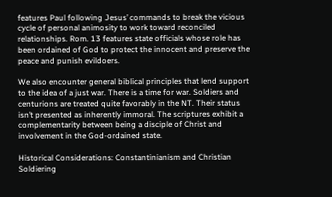features Paul following Jesus’ commands to break the vicious cycle of personal animosity to work toward reconciled relationships. Rom. 13 features state officials whose role has been ordained of God to protect the innocent and preserve the peace and punish evildoers.

We also encounter general biblical principles that lend support to the idea of a just war. There is a time for war. Soldiers and centurions are treated quite favorably in the NT. Their status isn’t presented as inherently immoral. The scriptures exhibit a complementarity between being a disciple of Christ and involvement in the God-ordained state.

Historical Considerations: Constantinianism and Christian Soldiering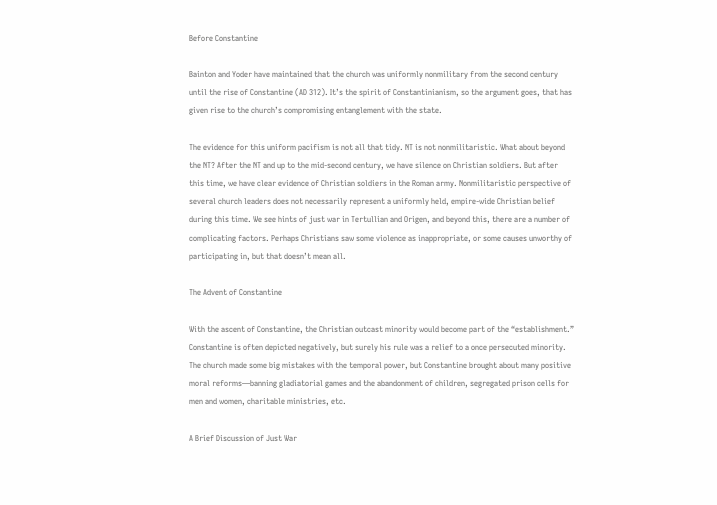Before Constantine

Bainton and Yoder have maintained that the church was uniformly nonmilitary from the second century until the rise of Constantine (AD 312). It’s the spirit of Constantinianism, so the argument goes, that has given rise to the church’s compromising entanglement with the state.

The evidence for this uniform pacifism is not all that tidy. NT is not nonmilitaristic. What about beyond the NT? After the NT and up to the mid-second century, we have silence on Christian soldiers. But after this time, we have clear evidence of Christian soldiers in the Roman army. Nonmilitaristic perspective of several church leaders does not necessarily represent a uniformly held, empire-wide Christian belief during this time. We see hints of just war in Tertullian and Origen, and beyond this, there are a number of complicating factors. Perhaps Christians saw some violence as inappropriate, or some causes unworthy of participating in, but that doesn’t mean all.

The Advent of Constantine

With the ascent of Constantine, the Christian outcast minority would become part of the “establishment.” Constantine is often depicted negatively, but surely his rule was a relief to a once persecuted minority. The church made some big mistakes with the temporal power, but Constantine brought about many positive moral reforms—banning gladiatorial games and the abandonment of children, segregated prison cells for men and women, charitable ministries, etc.

A Brief Discussion of Just War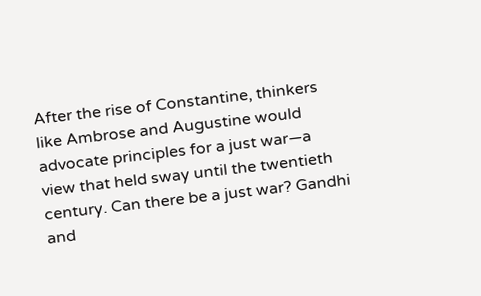After the rise of Constantine, thinkers like Ambrose and Augustine would advocate principles for a just war—a view that held sway until the twentieth century. Can there be a just war? Gandhi and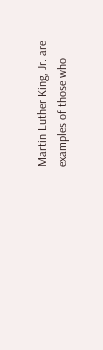Martin Luther King, Jr. are examples of those who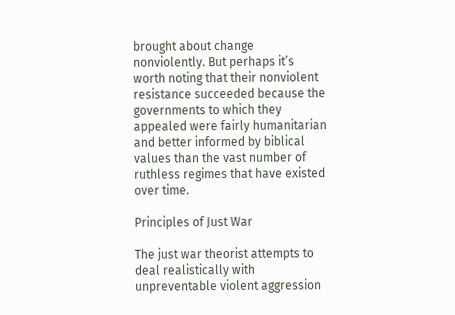brought about change nonviolently. But perhaps it’s worth noting that their nonviolent resistance succeeded because the governments to which they appealed were fairly humanitarian and better informed by biblical values than the vast number of ruthless regimes that have existed over time.

Principles of Just War

The just war theorist attempts to deal realistically with unpreventable violent aggression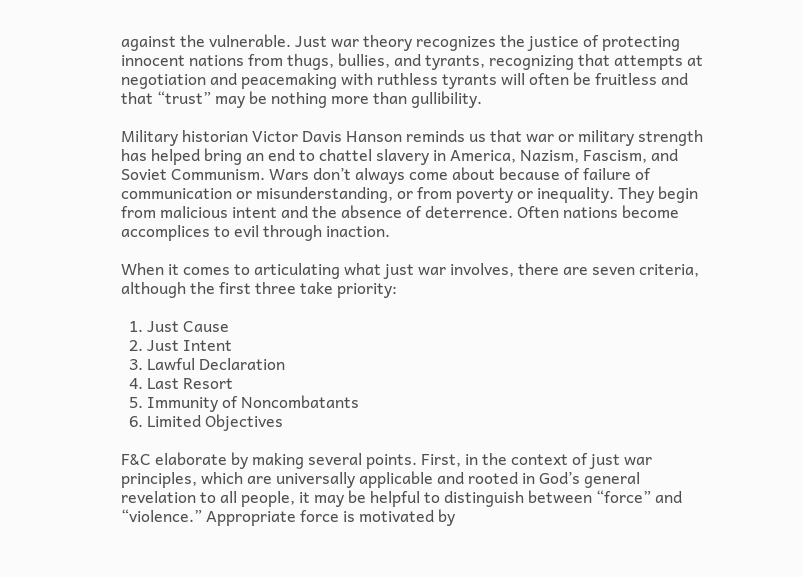against the vulnerable. Just war theory recognizes the justice of protecting innocent nations from thugs, bullies, and tyrants, recognizing that attempts at negotiation and peacemaking with ruthless tyrants will often be fruitless and that “trust” may be nothing more than gullibility.

Military historian Victor Davis Hanson reminds us that war or military strength has helped bring an end to chattel slavery in America, Nazism, Fascism, and Soviet Communism. Wars don’t always come about because of failure of communication or misunderstanding, or from poverty or inequality. They begin from malicious intent and the absence of deterrence. Often nations become accomplices to evil through inaction.

When it comes to articulating what just war involves, there are seven criteria, although the first three take priority:

  1. Just Cause
  2. Just Intent
  3. Lawful Declaration
  4. Last Resort
  5. Immunity of Noncombatants
  6. Limited Objectives

F&C elaborate by making several points. First, in the context of just war principles, which are universally applicable and rooted in God’s general revelation to all people, it may be helpful to distinguish between “force” and “violence.” Appropriate force is motivated by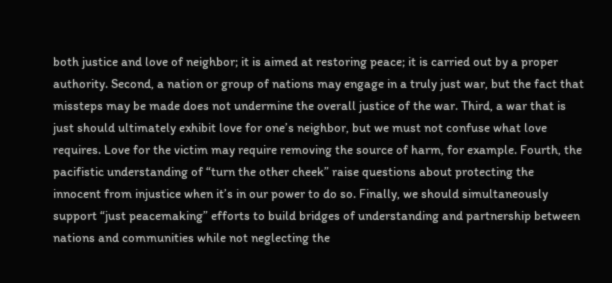both justice and love of neighbor; it is aimed at restoring peace; it is carried out by a proper authority. Second, a nation or group of nations may engage in a truly just war, but the fact that missteps may be made does not undermine the overall justice of the war. Third, a war that is just should ultimately exhibit love for one’s neighbor, but we must not confuse what love requires. Love for the victim may require removing the source of harm, for example. Fourth, the pacifistic understanding of “turn the other cheek” raise questions about protecting the innocent from injustice when it’s in our power to do so. Finally, we should simultaneously support “just peacemaking” efforts to build bridges of understanding and partnership between nations and communities while not neglecting the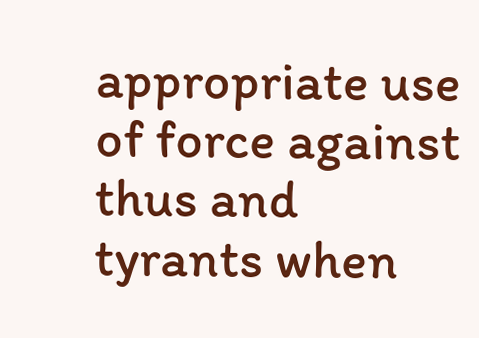appropriate use of force against thus and tyrants when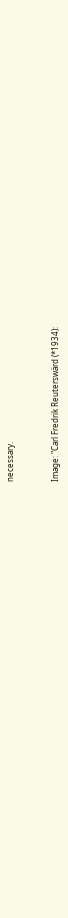necessary.


Image: "Carl Fredrik Reuterswärd (*1934):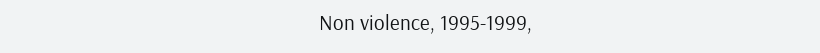Non violence, 1995-1999,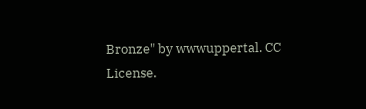Bronze" by wwwuppertal. CC License.